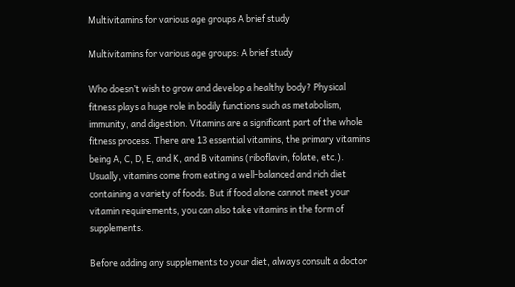Multivitamins for various age groups A brief study

Multivitamins for various age groups: A brief study

Who doesn’t wish to grow and develop a healthy body? Physical fitness plays a huge role in bodily functions such as metabolism, immunity, and digestion. Vitamins are a significant part of the whole fitness process. There are 13 essential vitamins, the primary vitamins being A, C, D, E, and K, and B vitamins (riboflavin, folate, etc.). Usually, vitamins come from eating a well-balanced and rich diet containing a variety of foods. But if food alone cannot meet your vitamin requirements, you can also take vitamins in the form of supplements.

Before adding any supplements to your diet, always consult a doctor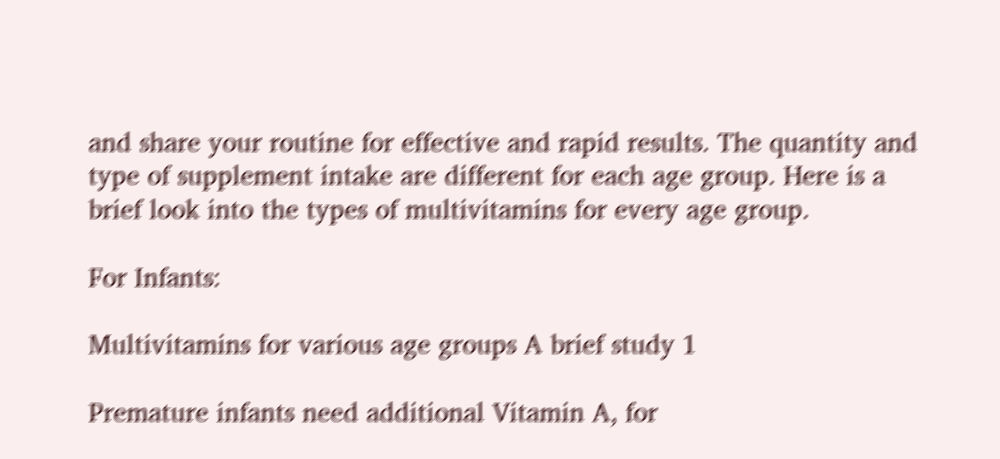and share your routine for effective and rapid results. The quantity and type of supplement intake are different for each age group. Here is a brief look into the types of multivitamins for every age group.

For Infants:

Multivitamins for various age groups A brief study 1

Premature infants need additional Vitamin A, for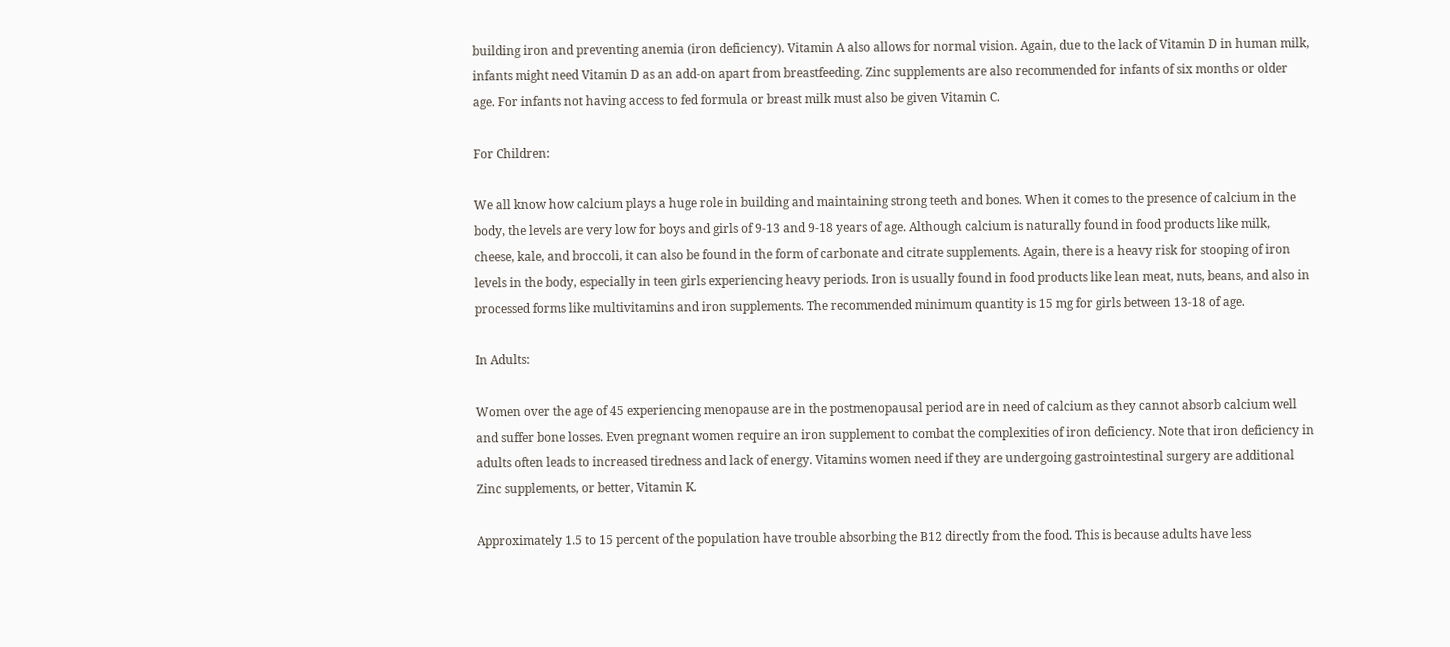building iron and preventing anemia (iron deficiency). Vitamin A also allows for normal vision. Again, due to the lack of Vitamin D in human milk, infants might need Vitamin D as an add-on apart from breastfeeding. Zinc supplements are also recommended for infants of six months or older age. For infants not having access to fed formula or breast milk must also be given Vitamin C.

For Children:

We all know how calcium plays a huge role in building and maintaining strong teeth and bones. When it comes to the presence of calcium in the body, the levels are very low for boys and girls of 9-13 and 9-18 years of age. Although calcium is naturally found in food products like milk, cheese, kale, and broccoli, it can also be found in the form of carbonate and citrate supplements. Again, there is a heavy risk for stooping of iron levels in the body, especially in teen girls experiencing heavy periods. Iron is usually found in food products like lean meat, nuts, beans, and also in processed forms like multivitamins and iron supplements. The recommended minimum quantity is 15 mg for girls between 13-18 of age.

In Adults:

Women over the age of 45 experiencing menopause are in the postmenopausal period are in need of calcium as they cannot absorb calcium well and suffer bone losses. Even pregnant women require an iron supplement to combat the complexities of iron deficiency. Note that iron deficiency in adults often leads to increased tiredness and lack of energy. Vitamins women need if they are undergoing gastrointestinal surgery are additional Zinc supplements, or better, Vitamin K.

Approximately 1.5 to 15 percent of the population have trouble absorbing the B12 directly from the food. This is because adults have less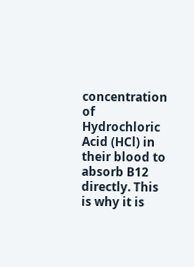concentration of Hydrochloric Acid (HCl) in their blood to absorb B12 directly. This is why it is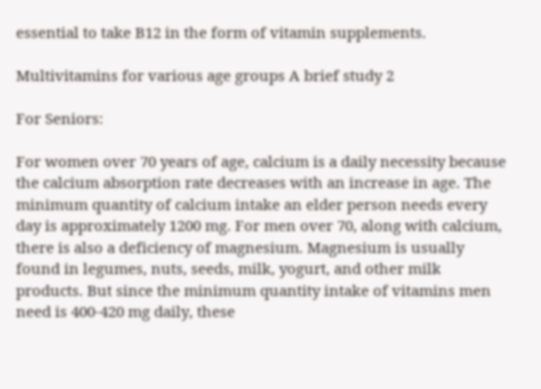essential to take B12 in the form of vitamin supplements.

Multivitamins for various age groups A brief study 2

For Seniors:

For women over 70 years of age, calcium is a daily necessity because the calcium absorption rate decreases with an increase in age. The minimum quantity of calcium intake an elder person needs every day is approximately 1200 mg. For men over 70, along with calcium, there is also a deficiency of magnesium. Magnesium is usually found in legumes, nuts, seeds, milk, yogurt, and other milk products. But since the minimum quantity intake of vitamins men need is 400-420 mg daily, these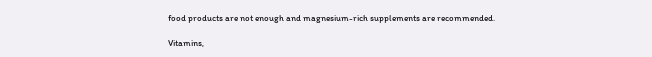food products are not enough and magnesium-rich supplements are recommended.

Vitamins,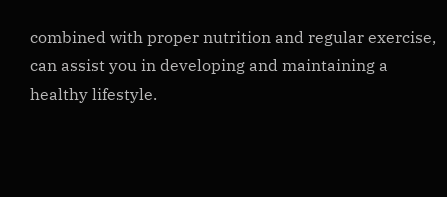combined with proper nutrition and regular exercise, can assist you in developing and maintaining a healthy lifestyle.